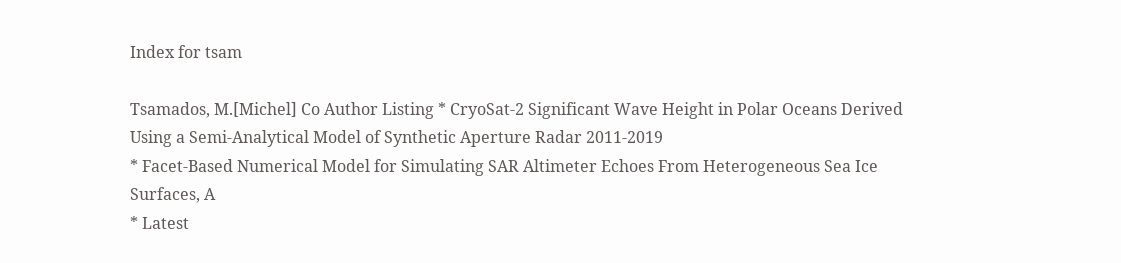Index for tsam

Tsamados, M.[Michel] Co Author Listing * CryoSat-2 Significant Wave Height in Polar Oceans Derived Using a Semi-Analytical Model of Synthetic Aperture Radar 2011-2019
* Facet-Based Numerical Model for Simulating SAR Altimeter Echoes From Heterogeneous Sea Ice Surfaces, A
* Latest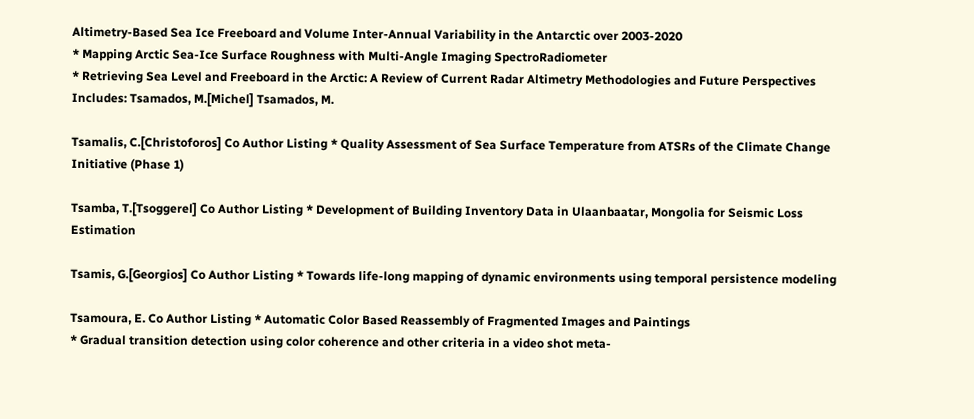Altimetry-Based Sea Ice Freeboard and Volume Inter-Annual Variability in the Antarctic over 2003-2020
* Mapping Arctic Sea-Ice Surface Roughness with Multi-Angle Imaging SpectroRadiometer
* Retrieving Sea Level and Freeboard in the Arctic: A Review of Current Radar Altimetry Methodologies and Future Perspectives
Includes: Tsamados, M.[Michel] Tsamados, M.

Tsamalis, C.[Christoforos] Co Author Listing * Quality Assessment of Sea Surface Temperature from ATSRs of the Climate Change Initiative (Phase 1)

Tsamba, T.[Tsoggerel] Co Author Listing * Development of Building Inventory Data in Ulaanbaatar, Mongolia for Seismic Loss Estimation

Tsamis, G.[Georgios] Co Author Listing * Towards life-long mapping of dynamic environments using temporal persistence modeling

Tsamoura, E. Co Author Listing * Automatic Color Based Reassembly of Fragmented Images and Paintings
* Gradual transition detection using color coherence and other criteria in a video shot meta-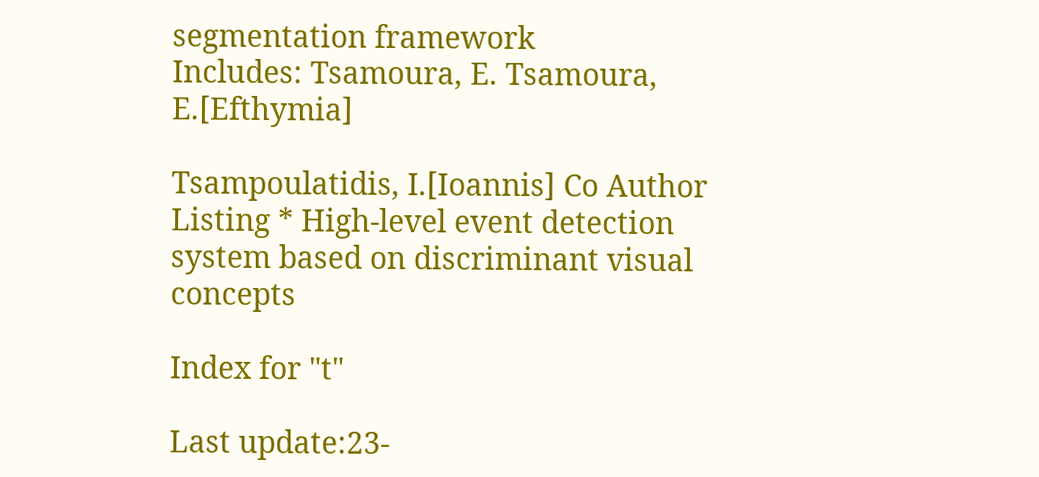segmentation framework
Includes: Tsamoura, E. Tsamoura, E.[Efthymia]

Tsampoulatidis, I.[Ioannis] Co Author Listing * High-level event detection system based on discriminant visual concepts

Index for "t"

Last update:23-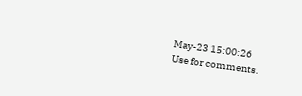May-23 15:00:26
Use for comments.